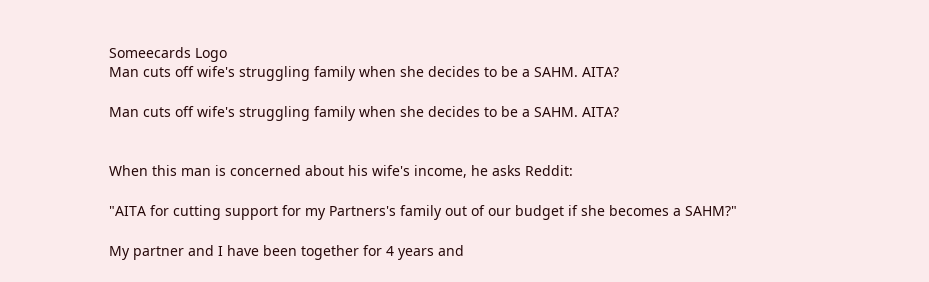Someecards Logo
Man cuts off wife's struggling family when she decides to be a SAHM. AITA?

Man cuts off wife's struggling family when she decides to be a SAHM. AITA?


When this man is concerned about his wife's income, he asks Reddit:

"AITA for cutting support for my Partners's family out of our budget if she becomes a SAHM?"

My partner and I have been together for 4 years and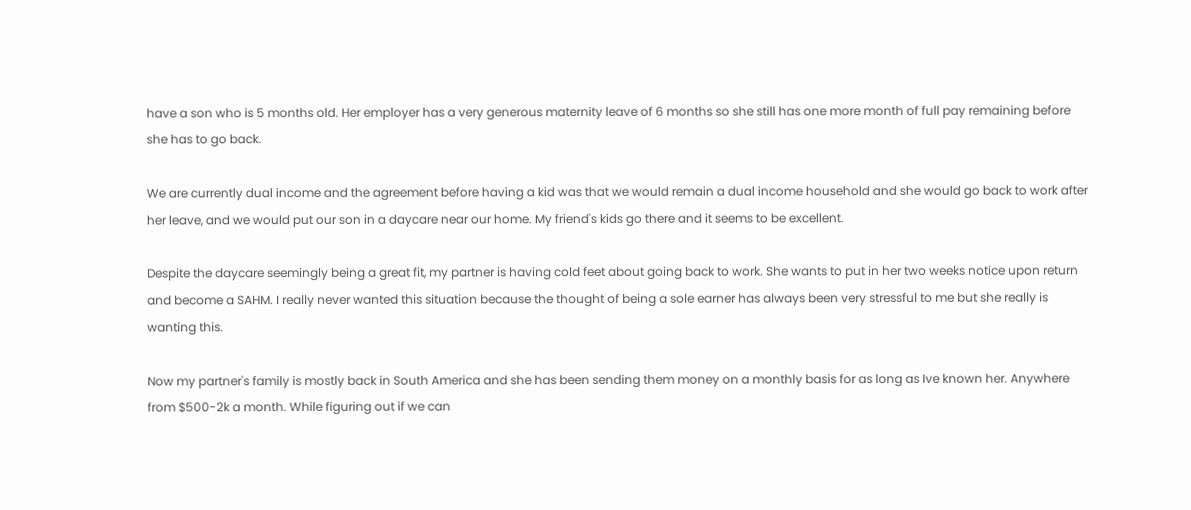have a son who is 5 months old. Her employer has a very generous maternity leave of 6 months so she still has one more month of full pay remaining before she has to go back.

We are currently dual income and the agreement before having a kid was that we would remain a dual income household and she would go back to work after her leave, and we would put our son in a daycare near our home. My friend's kids go there and it seems to be excellent.

Despite the daycare seemingly being a great fit, my partner is having cold feet about going back to work. She wants to put in her two weeks notice upon return and become a SAHM. I really never wanted this situation because the thought of being a sole earner has always been very stressful to me but she really is wanting this.

Now my partner's family is mostly back in South America and she has been sending them money on a monthly basis for as long as Ive known her. Anywhere from $500-2k a month. While figuring out if we can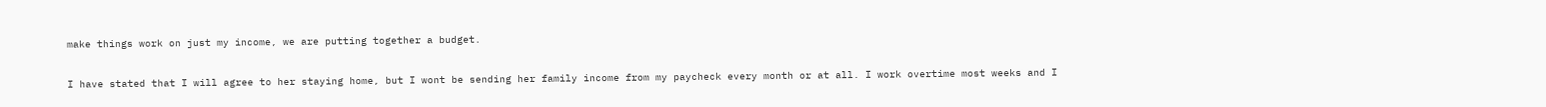make things work on just my income, we are putting together a budget.

I have stated that I will agree to her staying home, but I wont be sending her family income from my paycheck every month or at all. I work overtime most weeks and I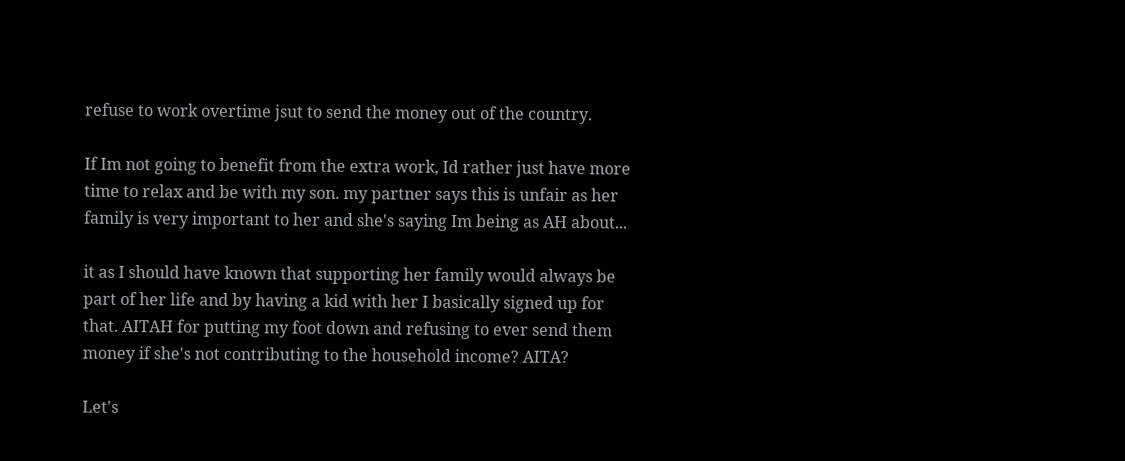refuse to work overtime jsut to send the money out of the country.

If Im not going to benefit from the extra work, Id rather just have more time to relax and be with my son. my partner says this is unfair as her family is very important to her and she's saying Im being as AH about...

it as I should have known that supporting her family would always be part of her life and by having a kid with her I basically signed up for that. AITAH for putting my foot down and refusing to ever send them money if she's not contributing to the household income? AITA?

Let's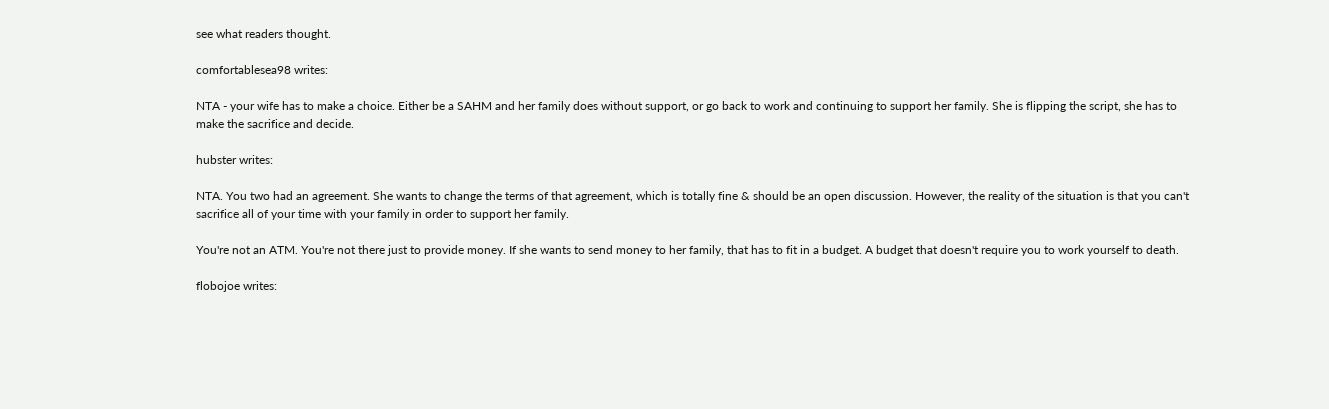see what readers thought.

comfortablesea98 writes:

NTA - your wife has to make a choice. Either be a SAHM and her family does without support, or go back to work and continuing to support her family. She is flipping the script, she has to make the sacrifice and decide.

hubster writes:

NTA. You two had an agreement. She wants to change the terms of that agreement, which is totally fine & should be an open discussion. However, the reality of the situation is that you can't sacrifice all of your time with your family in order to support her family.

You're not an ATM. You're not there just to provide money. If she wants to send money to her family, that has to fit in a budget. A budget that doesn't require you to work yourself to death.

flobojoe writes: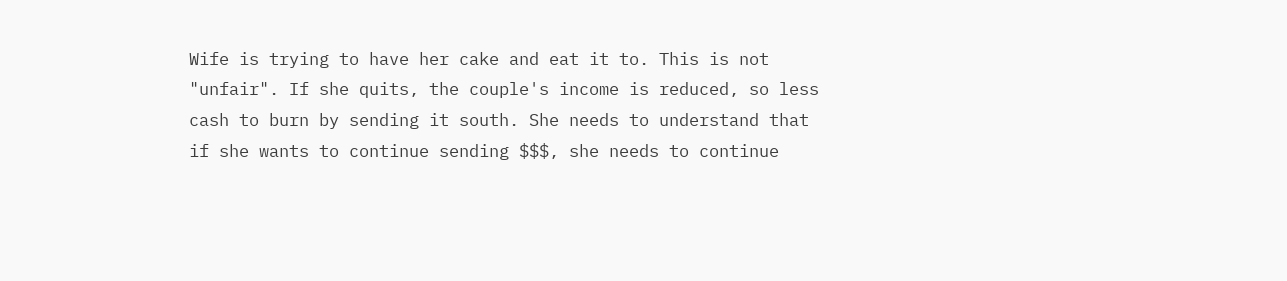Wife is trying to have her cake and eat it to. This is not "unfair". If she quits, the couple's income is reduced, so less cash to burn by sending it south. She needs to understand that if she wants to continue sending $$$, she needs to continue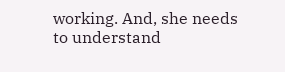working. And, she needs to understand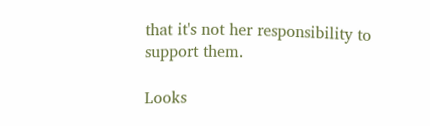that it's not her responsibility to support them.

Looks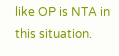like OP is NTA in this situation.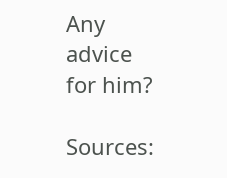Any advice for him?

Sources: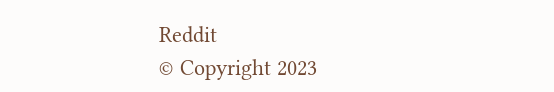Reddit
© Copyright 2023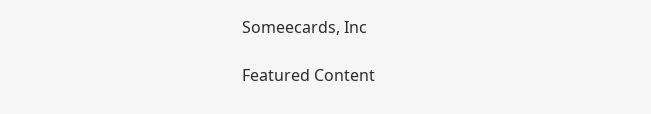Someecards, Inc

Featured Content